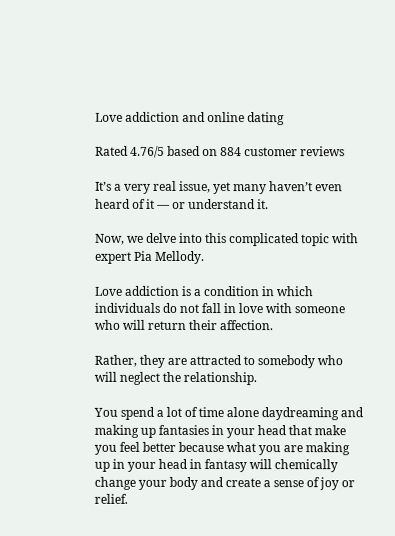Love addiction and online dating

Rated 4.76/5 based on 884 customer reviews

It’s a very real issue, yet many haven’t even heard of it — or understand it.

Now, we delve into this complicated topic with expert Pia Mellody.

Love addiction is a condition in which individuals do not fall in love with someone who will return their affection.

Rather, they are attracted to somebody who will neglect the relationship.

You spend a lot of time alone daydreaming and making up fantasies in your head that make you feel better because what you are making up in your head in fantasy will chemically change your body and create a sense of joy or relief.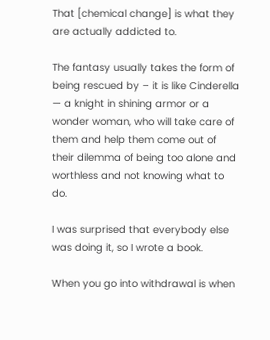That [chemical change] is what they are actually addicted to.

The fantasy usually takes the form of being rescued by – it is like Cinderella — a knight in shining armor or a wonder woman, who will take care of them and help them come out of their dilemma of being too alone and worthless and not knowing what to do.

I was surprised that everybody else was doing it, so I wrote a book.

When you go into withdrawal is when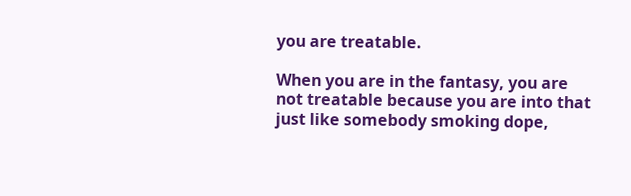you are treatable.

When you are in the fantasy, you are not treatable because you are into that just like somebody smoking dope,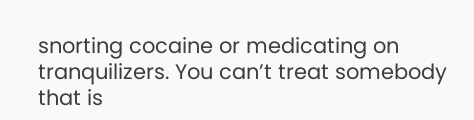snorting cocaine or medicating on tranquilizers. You can’t treat somebody that is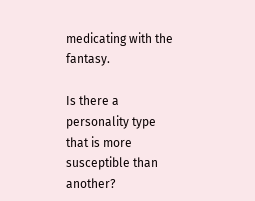medicating with the fantasy.

Is there a personality type that is more susceptible than another?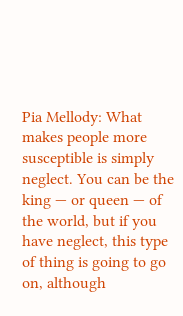Pia Mellody: What makes people more susceptible is simply neglect. You can be the king — or queen — of the world, but if you have neglect, this type of thing is going to go on, although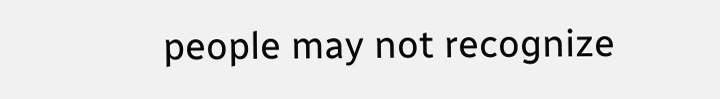people may not recognize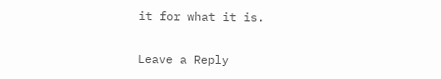it for what it is.

Leave a Reply